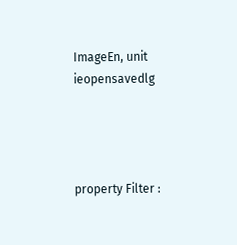ImageEn, unit ieopensavedlg




property Filter :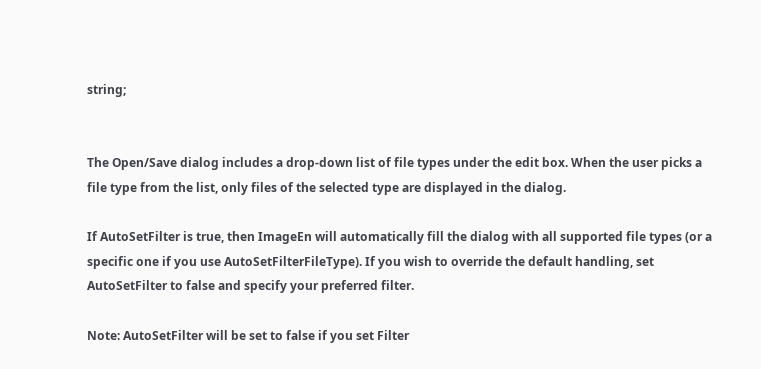string;


The Open/Save dialog includes a drop-down list of file types under the edit box. When the user picks a file type from the list, only files of the selected type are displayed in the dialog.

If AutoSetFilter is true, then ImageEn will automatically fill the dialog with all supported file types (or a specific one if you use AutoSetFilterFileType). If you wish to override the default handling, set AutoSetFilter to false and specify your preferred filter.

Note: AutoSetFilter will be set to false if you set Filter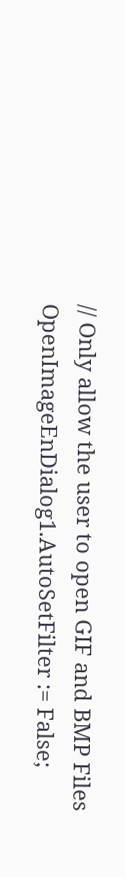// Only allow the user to open GIF and BMP Files
OpenImageEnDialog1.AutoSetFilter := False;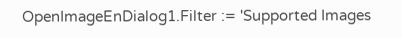OpenImageEnDialog1.Filter := 'Supported Images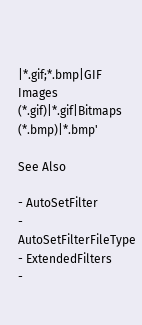|*.gif;*.bmp|GIF Images (*.gif)|*.gif|Bitmaps (*.bmp)|*.bmp'

See Also

- AutoSetFilter
- AutoSetFilterFileType
- ExtendedFilters
-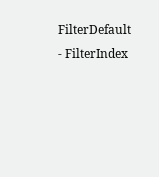FilterDefault
- FilterIndex